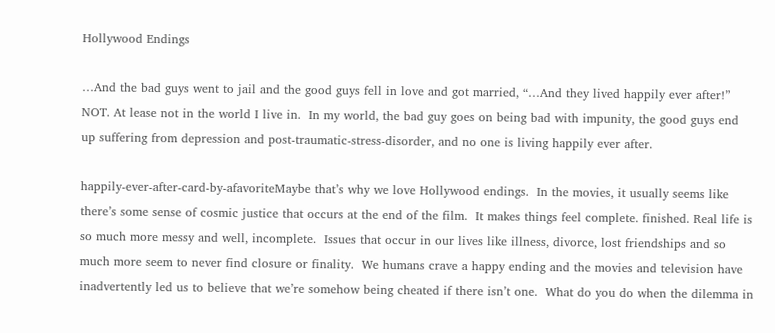Hollywood Endings

…And the bad guys went to jail and the good guys fell in love and got married, “…And they lived happily ever after!”  NOT. At lease not in the world I live in.  In my world, the bad guy goes on being bad with impunity, the good guys end up suffering from depression and post-traumatic-stress-disorder, and no one is living happily ever after.

happily-ever-after-card-by-afavoriteMaybe that’s why we love Hollywood endings.  In the movies, it usually seems like there’s some sense of cosmic justice that occurs at the end of the film.  It makes things feel complete. finished. Real life is so much more messy and well, incomplete.  Issues that occur in our lives like illness, divorce, lost friendships and so much more seem to never find closure or finality.  We humans crave a happy ending and the movies and television have inadvertently led us to believe that we’re somehow being cheated if there isn’t one.  What do you do when the dilemma in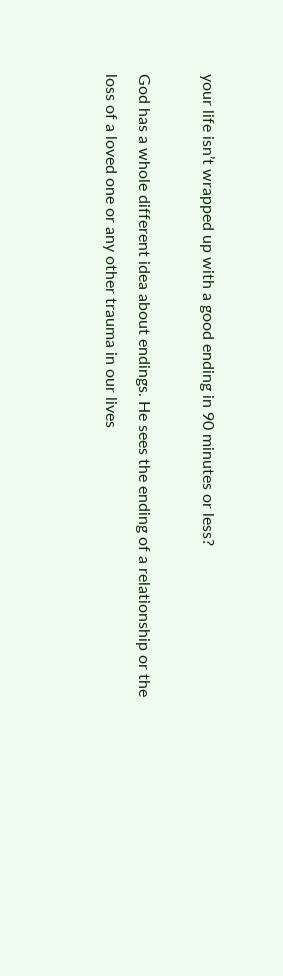your life isn’t wrapped up with a good ending in 90 minutes or less?

God has a whole different idea about endings. He sees the ending of a relationship or the loss of a loved one or any other trauma in our lives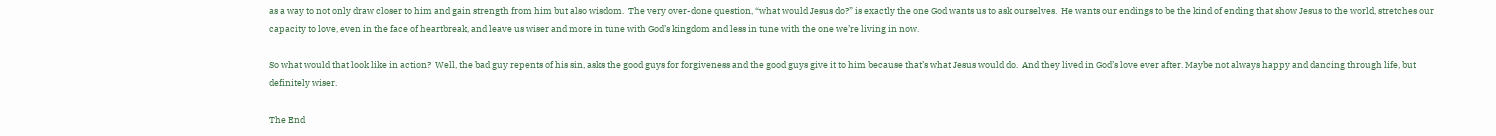as a way to not only draw closer to him and gain strength from him but also wisdom.  The very over-done question, “what would Jesus do?” is exactly the one God wants us to ask ourselves.  He wants our endings to be the kind of ending that show Jesus to the world, stretches our capacity to love, even in the face of heartbreak, and leave us wiser and more in tune with God’s kingdom and less in tune with the one we’re living in now.

So what would that look like in action?  Well, the bad guy repents of his sin, asks the good guys for forgiveness and the good guys give it to him because that’s what Jesus would do.  And they lived in God’s love ever after. Maybe not always happy and dancing through life, but definitely wiser.

The End